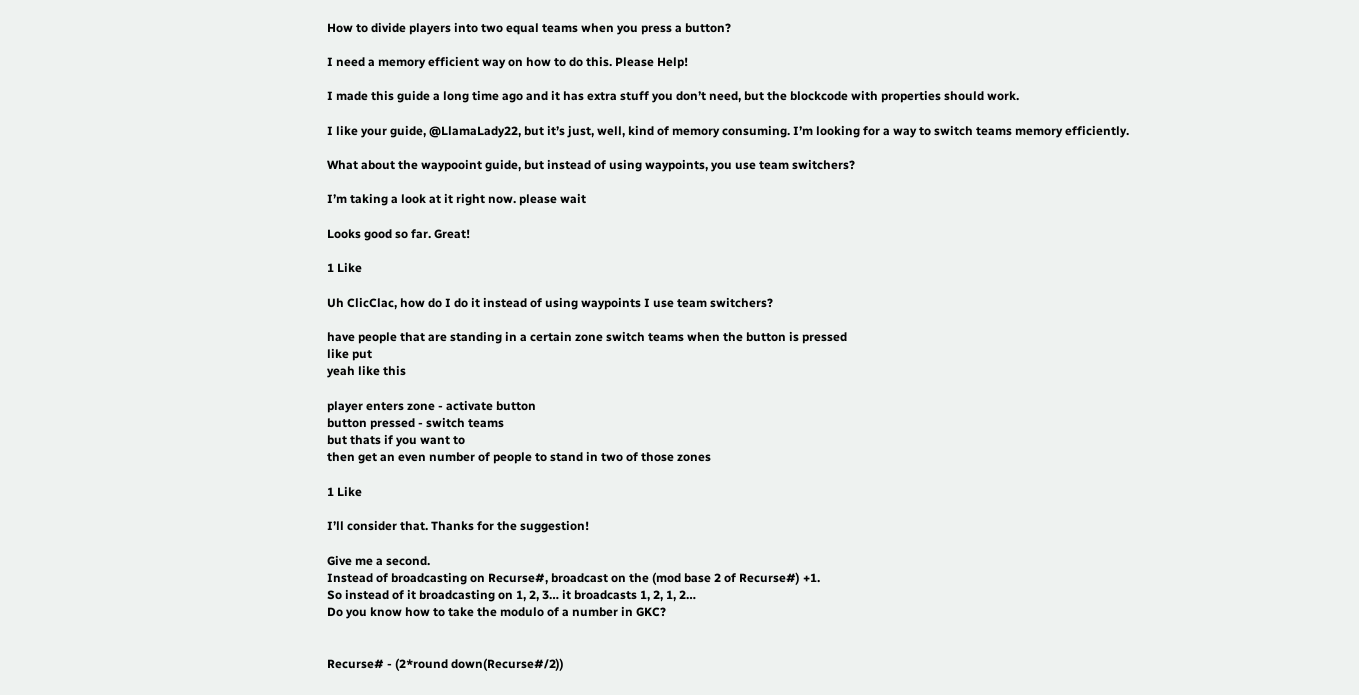How to divide players into two equal teams when you press a button?

I need a memory efficient way on how to do this. Please Help!

I made this guide a long time ago and it has extra stuff you don’t need, but the blockcode with properties should work.

I like your guide, @LlamaLady22, but it’s just, well, kind of memory consuming. I’m looking for a way to switch teams memory efficiently.

What about the waypooint guide, but instead of using waypoints, you use team switchers?

I’m taking a look at it right now. please wait

Looks good so far. Great!

1 Like

Uh ClicClac, how do I do it instead of using waypoints I use team switchers?

have people that are standing in a certain zone switch teams when the button is pressed
like put
yeah like this

player enters zone - activate button
button pressed - switch teams
but thats if you want to
then get an even number of people to stand in two of those zones

1 Like

I’ll consider that. Thanks for the suggestion!

Give me a second.
Instead of broadcasting on Recurse#, broadcast on the (mod base 2 of Recurse#) +1.
So instead of it broadcasting on 1, 2, 3… it broadcasts 1, 2, 1, 2…
Do you know how to take the modulo of a number in GKC?


Recurse# - (2*round down(Recurse#/2))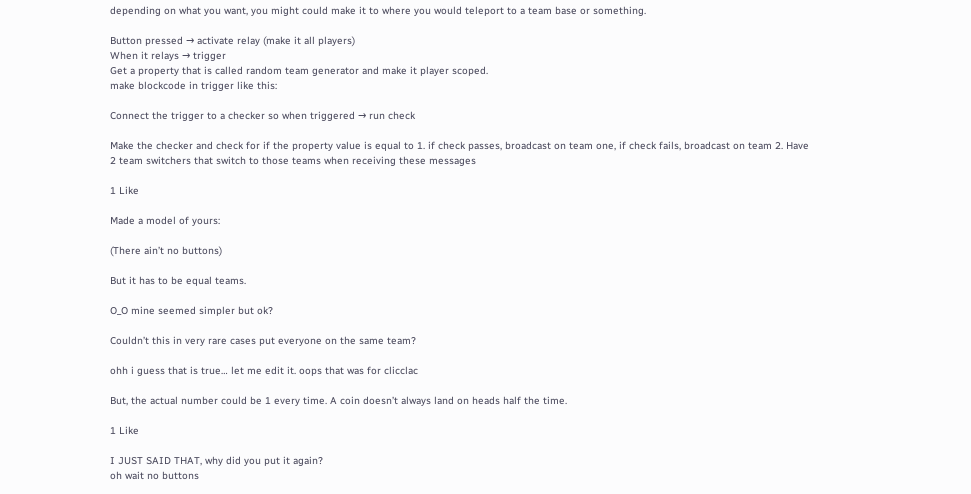depending on what you want, you might could make it to where you would teleport to a team base or something.

Button pressed → activate relay (make it all players)
When it relays → trigger
Get a property that is called random team generator and make it player scoped.
make blockcode in trigger like this:

Connect the trigger to a checker so when triggered → run check

Make the checker and check for if the property value is equal to 1. if check passes, broadcast on team one, if check fails, broadcast on team 2. Have 2 team switchers that switch to those teams when receiving these messages

1 Like

Made a model of yours:

(There ain’t no buttons)

But it has to be equal teams.

O_O mine seemed simpler but ok?

Couldn’t this in very rare cases put everyone on the same team?

ohh i guess that is true… let me edit it. oops that was for clicclac

But, the actual number could be 1 every time. A coin doesn’t always land on heads half the time.

1 Like

I JUST SAID THAT, why did you put it again?
oh wait no buttons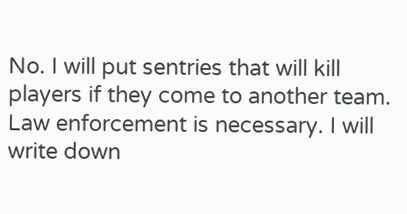No. I will put sentries that will kill players if they come to another team. Law enforcement is necessary. I will write down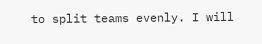to split teams evenly. I will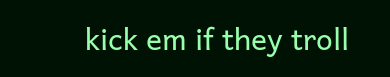kick em if they troll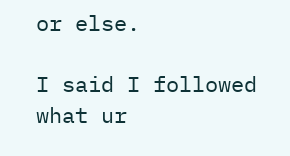or else.

I said I followed what ur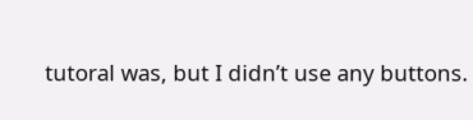tutoral was, but I didn’t use any buttons.